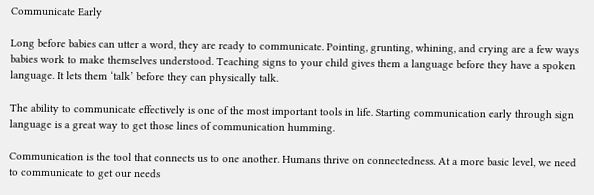Communicate Early

Long before babies can utter a word, they are ready to communicate. Pointing, grunting, whining, and crying are a few ways babies work to make themselves understood. Teaching signs to your child gives them a language before they have a spoken language. It lets them ‘talk’ before they can physically talk.

The ability to communicate effectively is one of the most important tools in life. Starting communication early through sign language is a great way to get those lines of communication humming.

Communication is the tool that connects us to one another. Humans thrive on connectedness. At a more basic level, we need to communicate to get our needs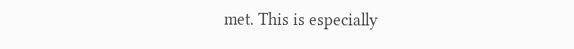met. This is especially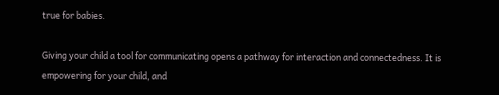true for babies.

Giving your child a tool for communicating opens a pathway for interaction and connectedness. It is empowering for your child, and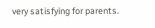very satisfying for parents.